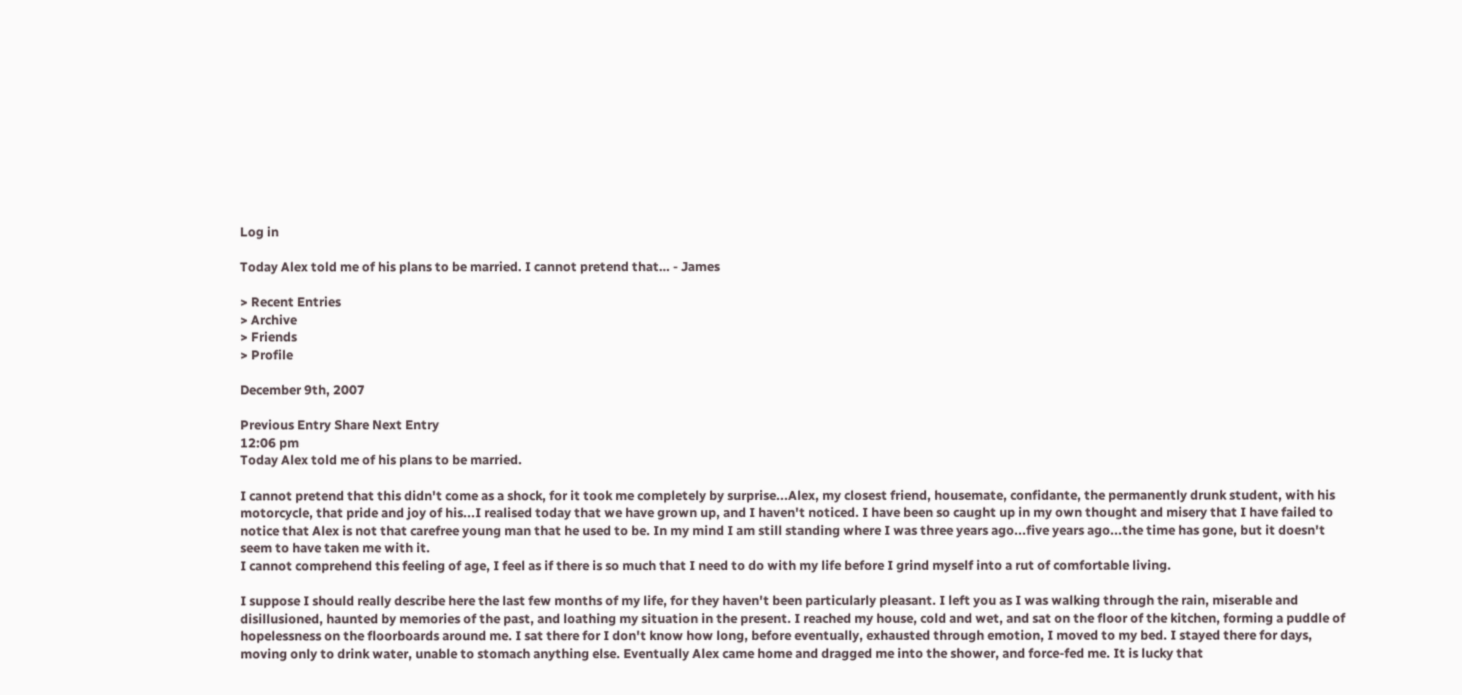Log in

Today Alex told me of his plans to be married. I cannot pretend that… - James

> Recent Entries
> Archive
> Friends
> Profile

December 9th, 2007

Previous Entry Share Next Entry
12:06 pm
Today Alex told me of his plans to be married.

I cannot pretend that this didn't come as a shock, for it took me completely by surprise...Alex, my closest friend, housemate, confidante, the permanently drunk student, with his motorcycle, that pride and joy of his...I realised today that we have grown up, and I haven't noticed. I have been so caught up in my own thought and misery that I have failed to notice that Alex is not that carefree young man that he used to be. In my mind I am still standing where I was three years ago...five years ago...the time has gone, but it doesn't seem to have taken me with it.
I cannot comprehend this feeling of age, I feel as if there is so much that I need to do with my life before I grind myself into a rut of comfortable living.

I suppose I should really describe here the last few months of my life, for they haven't been particularly pleasant. I left you as I was walking through the rain, miserable and disillusioned, haunted by memories of the past, and loathing my situation in the present. I reached my house, cold and wet, and sat on the floor of the kitchen, forming a puddle of hopelessness on the floorboards around me. I sat there for I don't know how long, before eventually, exhausted through emotion, I moved to my bed. I stayed there for days, moving only to drink water, unable to stomach anything else. Eventually Alex came home and dragged me into the shower, and force-fed me. It is lucky that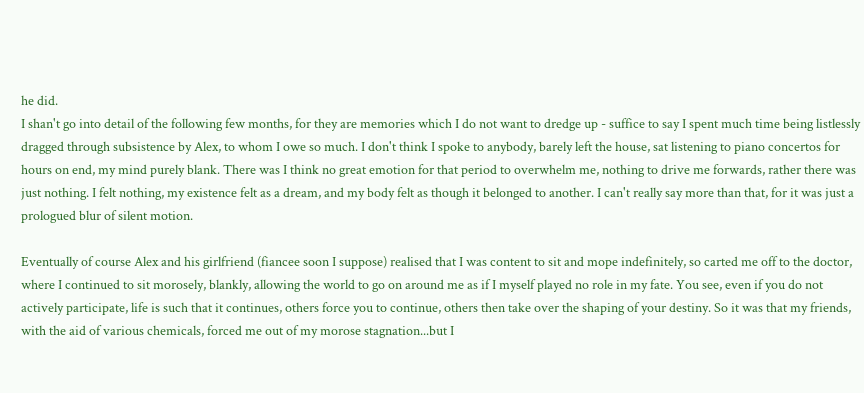he did.
I shan't go into detail of the following few months, for they are memories which I do not want to dredge up - suffice to say I spent much time being listlessly dragged through subsistence by Alex, to whom I owe so much. I don't think I spoke to anybody, barely left the house, sat listening to piano concertos for hours on end, my mind purely blank. There was I think no great emotion for that period to overwhelm me, nothing to drive me forwards, rather there was just nothing. I felt nothing, my existence felt as a dream, and my body felt as though it belonged to another. I can't really say more than that, for it was just a prologued blur of silent motion.

Eventually of course Alex and his girlfriend (fiancee soon I suppose) realised that I was content to sit and mope indefinitely, so carted me off to the doctor, where I continued to sit morosely, blankly, allowing the world to go on around me as if I myself played no role in my fate. You see, even if you do not actively participate, life is such that it continues, others force you to continue, others then take over the shaping of your destiny. So it was that my friends, with the aid of various chemicals, forced me out of my morose stagnation...but I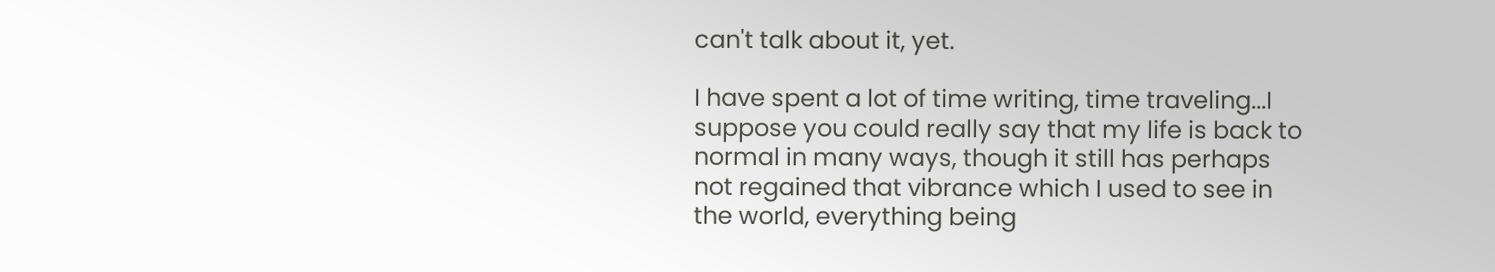can't talk about it, yet.

I have spent a lot of time writing, time traveling...I suppose you could really say that my life is back to normal in many ways, though it still has perhaps not regained that vibrance which I used to see in the world, everything being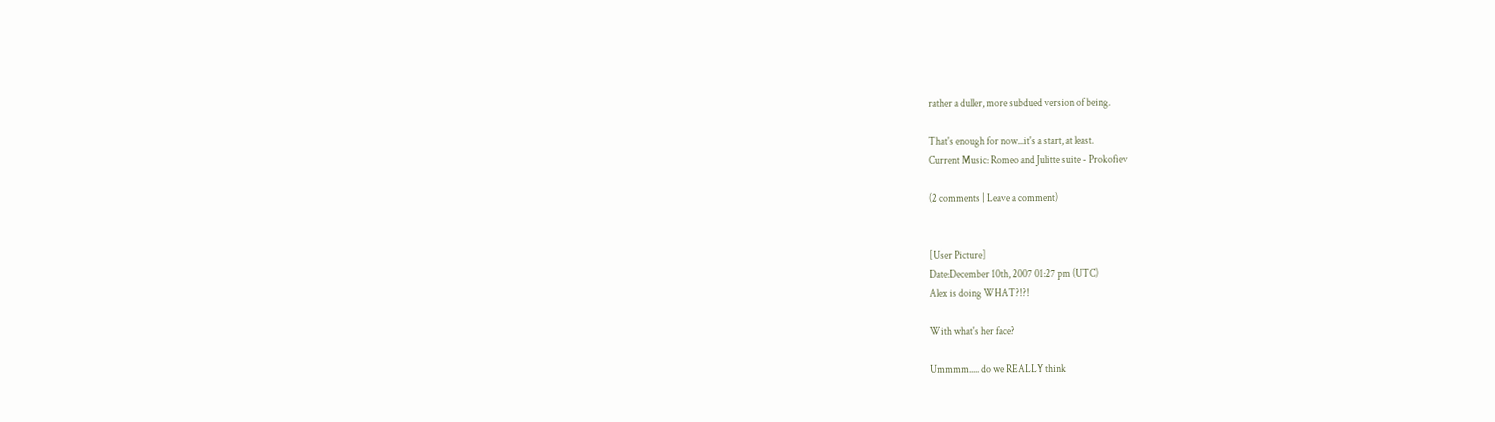rather a duller, more subdued version of being.

That's enough for now...it's a start, at least.
Current Music: Romeo and Julitte suite - Prokofiev

(2 comments | Leave a comment)


[User Picture]
Date:December 10th, 2007 01:27 pm (UTC)
Alex is doing WHAT?!?!

With what's her face?

Ummmm..... do we REALLY think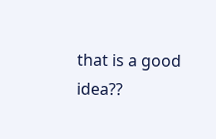that is a good idea??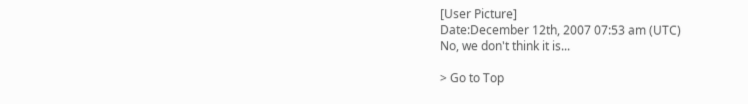[User Picture]
Date:December 12th, 2007 07:53 am (UTC)
No, we don't think it is...

> Go to Top